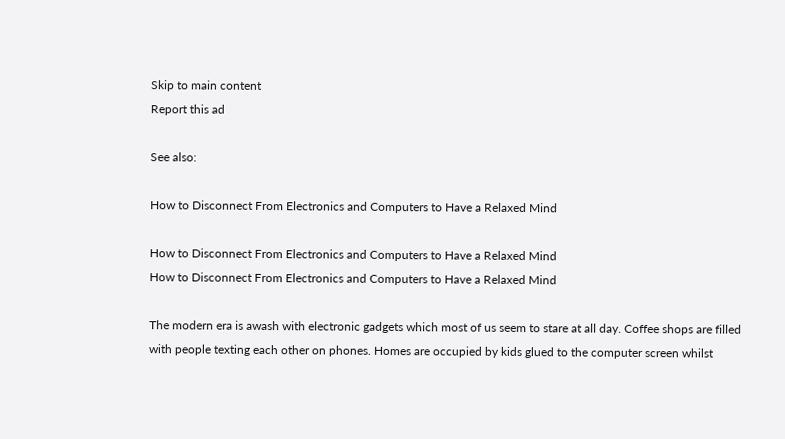Skip to main content
Report this ad

See also:

How to Disconnect From Electronics and Computers to Have a Relaxed Mind

How to Disconnect From Electronics and Computers to Have a Relaxed Mind
How to Disconnect From Electronics and Computers to Have a Relaxed Mind

The modern era is awash with electronic gadgets which most of us seem to stare at all day. Coffee shops are filled with people texting each other on phones. Homes are occupied by kids glued to the computer screen whilst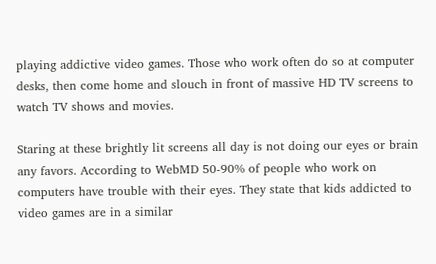playing addictive video games. Those who work often do so at computer desks, then come home and slouch in front of massive HD TV screens to watch TV shows and movies.

Staring at these brightly lit screens all day is not doing our eyes or brain any favors. According to WebMD 50-90% of people who work on computers have trouble with their eyes. They state that kids addicted to video games are in a similar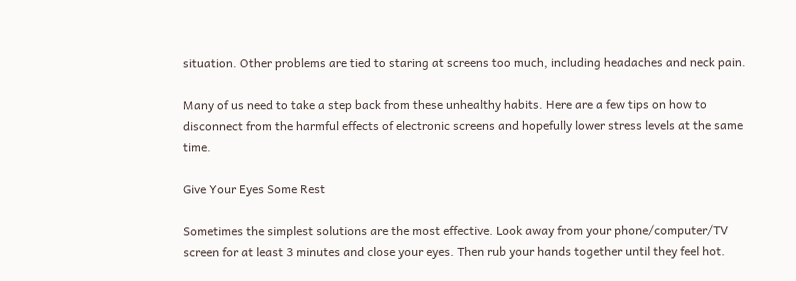situation. Other problems are tied to staring at screens too much, including headaches and neck pain.

Many of us need to take a step back from these unhealthy habits. Here are a few tips on how to disconnect from the harmful effects of electronic screens and hopefully lower stress levels at the same time.

Give Your Eyes Some Rest

Sometimes the simplest solutions are the most effective. Look away from your phone/computer/TV screen for at least 3 minutes and close your eyes. Then rub your hands together until they feel hot.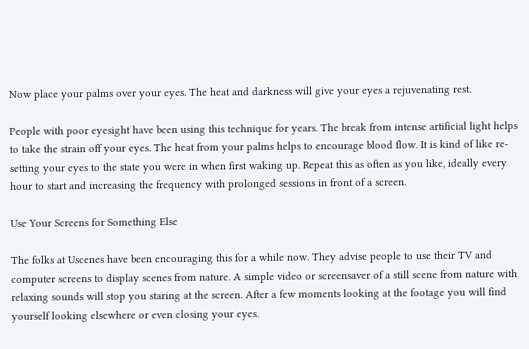Now place your palms over your eyes. The heat and darkness will give your eyes a rejuvenating rest.

People with poor eyesight have been using this technique for years. The break from intense artificial light helps to take the strain off your eyes. The heat from your palms helps to encourage blood flow. It is kind of like re-setting your eyes to the state you were in when first waking up. Repeat this as often as you like, ideally every hour to start and increasing the frequency with prolonged sessions in front of a screen.

Use Your Screens for Something Else

The folks at Uscenes have been encouraging this for a while now. They advise people to use their TV and computer screens to display scenes from nature. A simple video or screensaver of a still scene from nature with relaxing sounds will stop you staring at the screen. After a few moments looking at the footage you will find yourself looking elsewhere or even closing your eyes.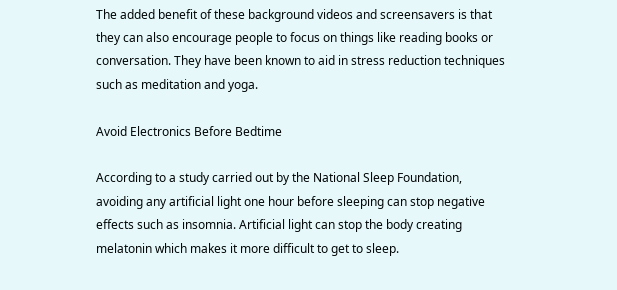The added benefit of these background videos and screensavers is that they can also encourage people to focus on things like reading books or conversation. They have been known to aid in stress reduction techniques such as meditation and yoga.

Avoid Electronics Before Bedtime

According to a study carried out by the National Sleep Foundation, avoiding any artificial light one hour before sleeping can stop negative effects such as insomnia. Artificial light can stop the body creating melatonin which makes it more difficult to get to sleep.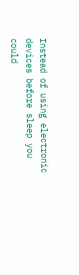Instead of using electronic devices before sleep you could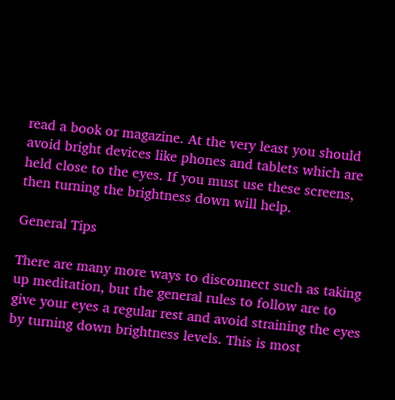read a book or magazine. At the very least you should avoid bright devices like phones and tablets which are held close to the eyes. If you must use these screens, then turning the brightness down will help.

General Tips

There are many more ways to disconnect such as taking up meditation, but the general rules to follow are to give your eyes a regular rest and avoid straining the eyes by turning down brightness levels. This is most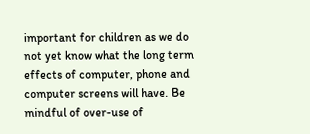important for children as we do not yet know what the long term effects of computer, phone and computer screens will have. Be mindful of over-use of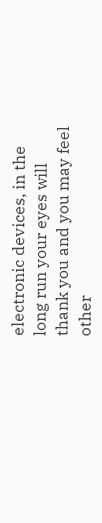electronic devices, in the long run your eyes will thank you and you may feel other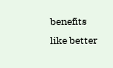benefits like better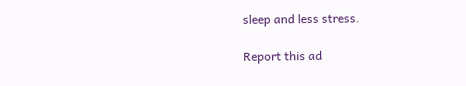sleep and less stress.

Report this ad